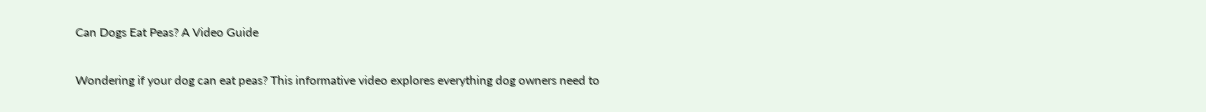Can Dogs Eat Peas? A Video Guide

Wondering if your dog can eat peas? This informative video explores everything dog owners need to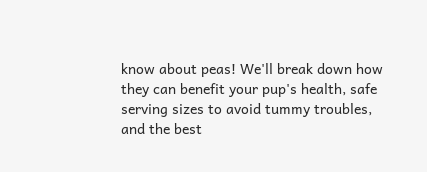know about peas! We'll break down how they can benefit your pup's health, safe serving sizes to avoid tummy troubles, and the best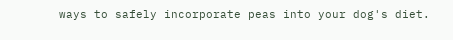ways to safely incorporate peas into your dog's diet.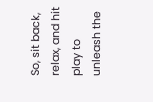So, sit back, relax, and hit play to unleash the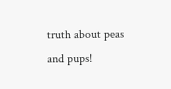truth about peas and pups!